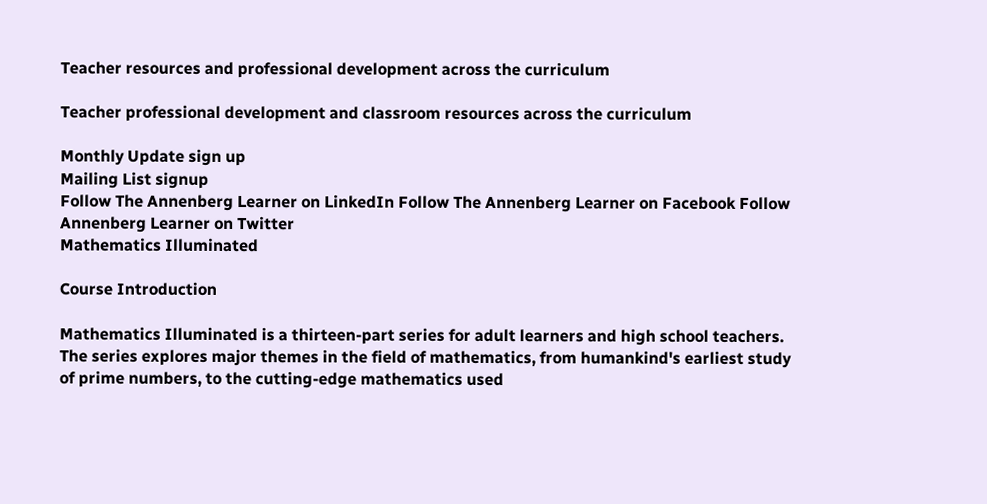Teacher resources and professional development across the curriculum

Teacher professional development and classroom resources across the curriculum

Monthly Update sign up
Mailing List signup
Follow The Annenberg Learner on LinkedIn Follow The Annenberg Learner on Facebook Follow Annenberg Learner on Twitter
Mathematics Illuminated

Course Introduction

Mathematics Illuminated is a thirteen-part series for adult learners and high school teachers. The series explores major themes in the field of mathematics, from humankind's earliest study of prime numbers, to the cutting-edge mathematics used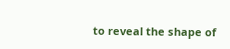to reveal the shape of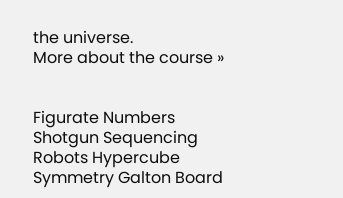the universe.
More about the course »


Figurate Numbers Shotgun Sequencing Robots Hypercube Symmetry Galton Board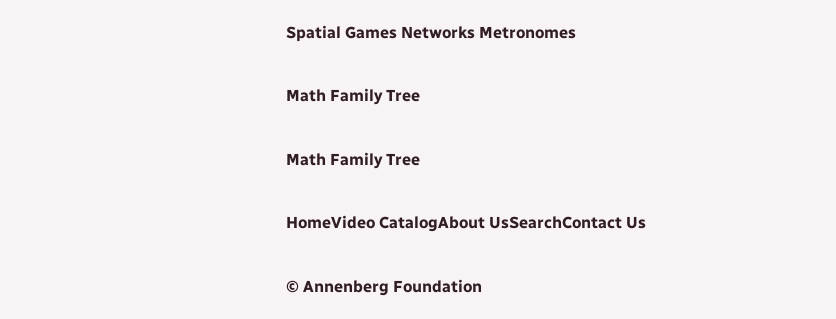Spatial Games Networks Metronomes

Math Family Tree

Math Family Tree

HomeVideo CatalogAbout UsSearchContact Us

© Annenberg Foundation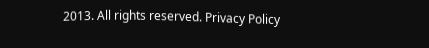2013. All rights reserved. Privacy Policy